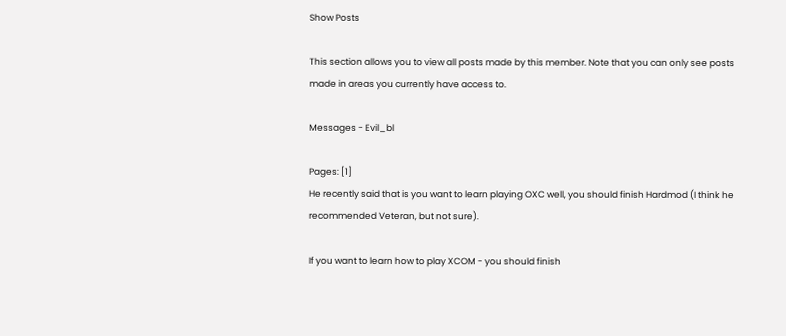Show Posts

This section allows you to view all posts made by this member. Note that you can only see posts made in areas you currently have access to.

Messages - Evil_bl

Pages: [1]
He recently said that is you want to learn playing OXC well, you should finish Hardmod (I think he recommended Veteran, but not sure).

If you want to learn how to play XCOM - you should finish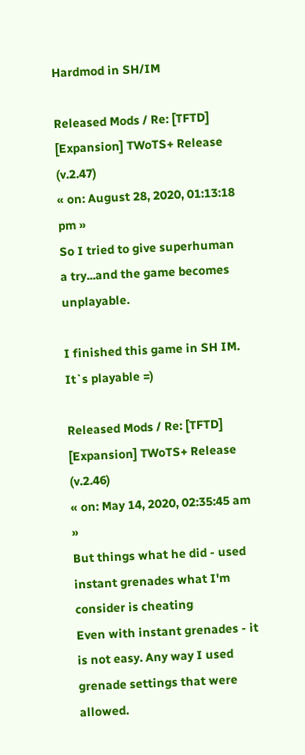Hardmod in SH/IM

Released Mods / Re: [TFTD] [Expansion] TWoTS+ Release (v.2.47)
« on: August 28, 2020, 01:13:18 pm »
So I tried to give superhuman a try...and the game becomes unplayable.

I finished this game in SH IM. It`s playable =)

Released Mods / Re: [TFTD] [Expansion] TWoTS+ Release (v.2.46)
« on: May 14, 2020, 02:35:45 am »
But things what he did - used instant grenades what I'm consider is cheating
Even with instant grenades - it is not easy. Any way I used grenade settings that were allowed.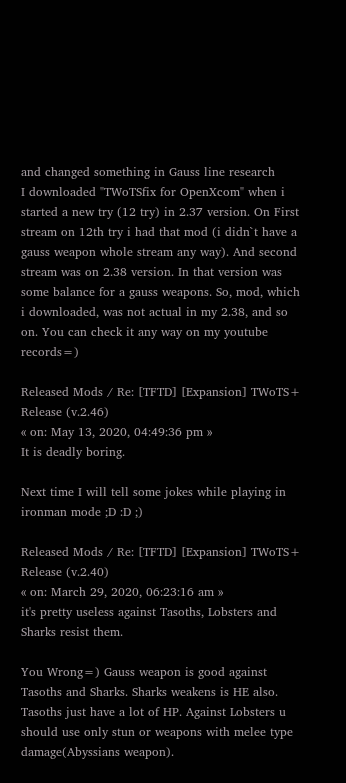and changed something in Gauss line research
I downloaded "TWoTSfix for OpenXcom" when i started a new try (12 try) in 2.37 version. On First stream on 12th try i had that mod (i didn`t have a gauss weapon whole stream any way). And second stream was on 2.38 version. In that version was some balance for a gauss weapons. So, mod, which i downloaded, was not actual in my 2.38, and so on. You can check it any way on my youtube records=)

Released Mods / Re: [TFTD] [Expansion] TWoTS+ Release (v.2.46)
« on: May 13, 2020, 04:49:36 pm »
It is deadly boring.

Next time I will tell some jokes while playing in ironman mode ;D :D ;)

Released Mods / Re: [TFTD] [Expansion] TWoTS+ Release (v.2.40)
« on: March 29, 2020, 06:23:16 am »
it's pretty useless against Tasoths, Lobsters and Sharks resist them.

You Wrong=) Gauss weapon is good against Tasoths and Sharks. Sharks weakens is HE also. Tasoths just have a lot of HP. Against Lobsters u should use only stun or weapons with melee type damage(Abyssians weapon).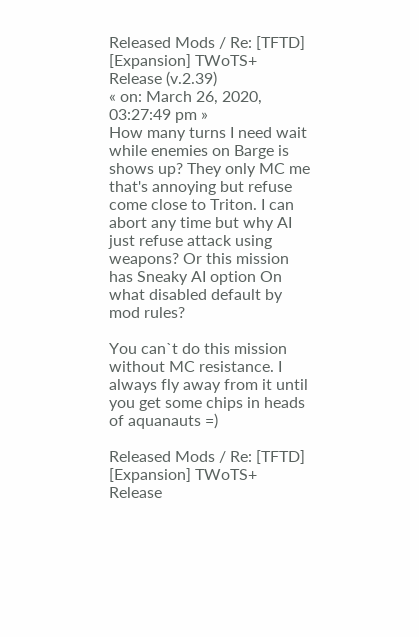Released Mods / Re: [TFTD] [Expansion] TWoTS+ Release (v.2.39)
« on: March 26, 2020, 03:27:49 pm »
How many turns I need wait while enemies on Barge is shows up? They only MC me that's annoying but refuse come close to Triton. I can abort any time but why AI just refuse attack using weapons? Or this mission has Sneaky AI option On what disabled default by mod rules?

You can`t do this mission without MC resistance. I always fly away from it until you get some chips in heads of aquanauts =)

Released Mods / Re: [TFTD] [Expansion] TWoTS+ Release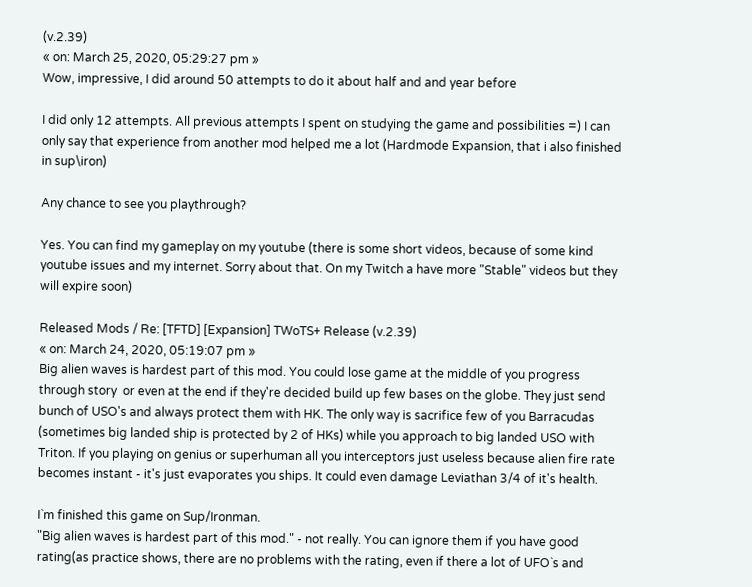(v.2.39)
« on: March 25, 2020, 05:29:27 pm »
Wow, impressive, I did around 50 attempts to do it about half and and year before

I did only 12 attempts. All previous attempts I spent on studying the game and possibilities =) I can only say that experience from another mod helped me a lot (Hardmode Expansion, that i also finished in sup\iron)

Any chance to see you playthrough?

Yes. You can find my gameplay on my youtube (there is some short videos, because of some kind youtube issues and my internet. Sorry about that. On my Twitch a have more "Stable" videos but they will expire soon)

Released Mods / Re: [TFTD] [Expansion] TWoTS+ Release (v.2.39)
« on: March 24, 2020, 05:19:07 pm »
Big alien waves is hardest part of this mod. You could lose game at the middle of you progress through story  or even at the end if they're decided build up few bases on the globe. They just send bunch of USO's and always protect them with HK. The only way is sacrifice few of you Barracudas (sometimes big landed ship is protected by 2 of HKs) while you approach to big landed USO with Triton. If you playing on genius or superhuman all you interceptors just useless because alien fire rate becomes instant - it's just evaporates you ships. It could even damage Leviathan 3/4 of it's health.

I`m finished this game on Sup/Ironman.
"Big alien waves is hardest part of this mod." - not really. You can ignore them if you have good rating(as practice shows, there are no problems with the rating, even if there a lot of UFO`s and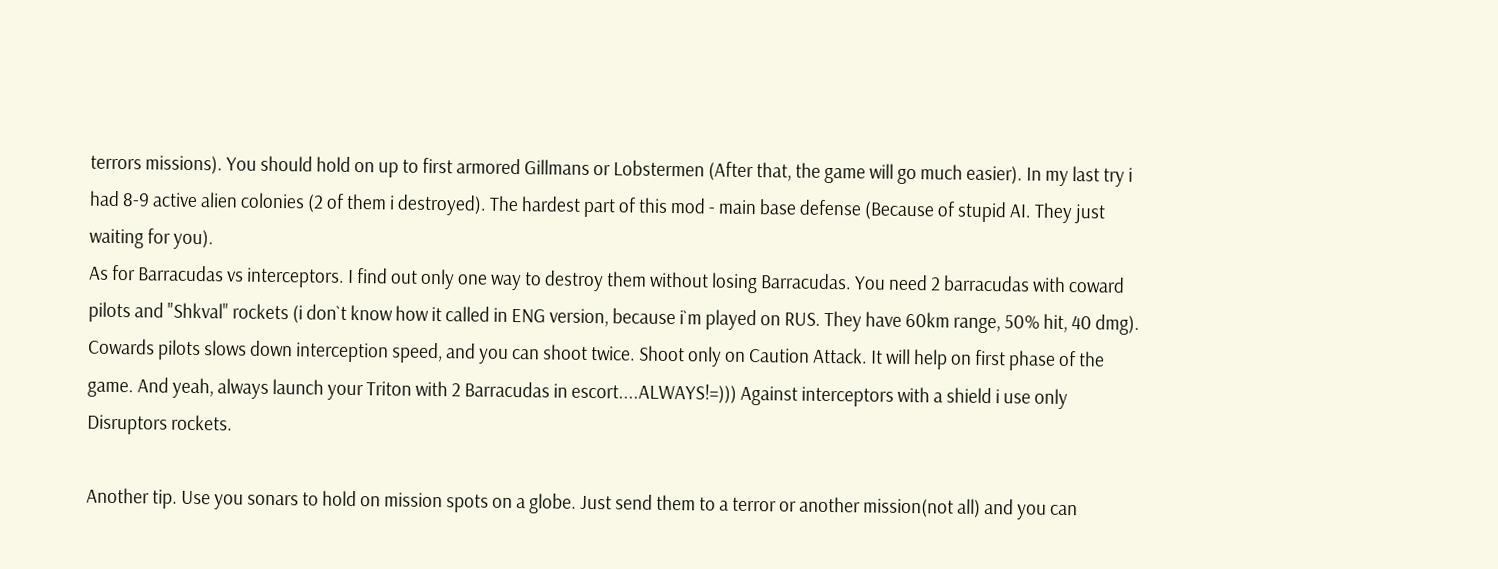terrors missions). You should hold on up to first armored Gillmans or Lobstermen (After that, the game will go much easier). In my last try i had 8-9 active alien colonies (2 of them i destroyed). The hardest part of this mod - main base defense (Because of stupid AI. They just waiting for you).
As for Barracudas vs interceptors. I find out only one way to destroy them without losing Barracudas. You need 2 barracudas with coward pilots and "Shkval" rockets (i don`t know how it called in ENG version, because i`m played on RUS. They have 60km range, 50% hit, 40 dmg). Cowards pilots slows down interception speed, and you can shoot twice. Shoot only on Caution Attack. It will help on first phase of the game. And yeah, always launch your Triton with 2 Barracudas in escort....ALWAYS!=))) Against interceptors with a shield i use only Disruptors rockets.

Another tip. Use you sonars to hold on mission spots on a globe. Just send them to a terror or another mission(not all) and you can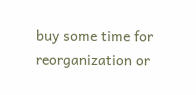buy some time for reorganization or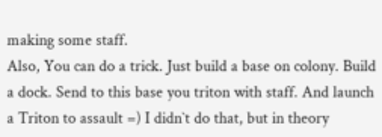making some staff.
Also, You can do a trick. Just build a base on colony. Build a dock. Send to this base you triton with staff. And launch a Triton to assault =) I didn`t do that, but in theory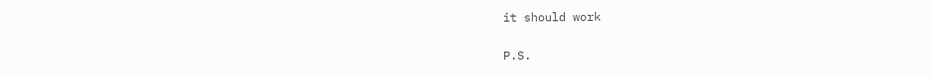it should work

P.S.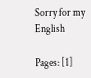Sorry for my English

Pages: [1]